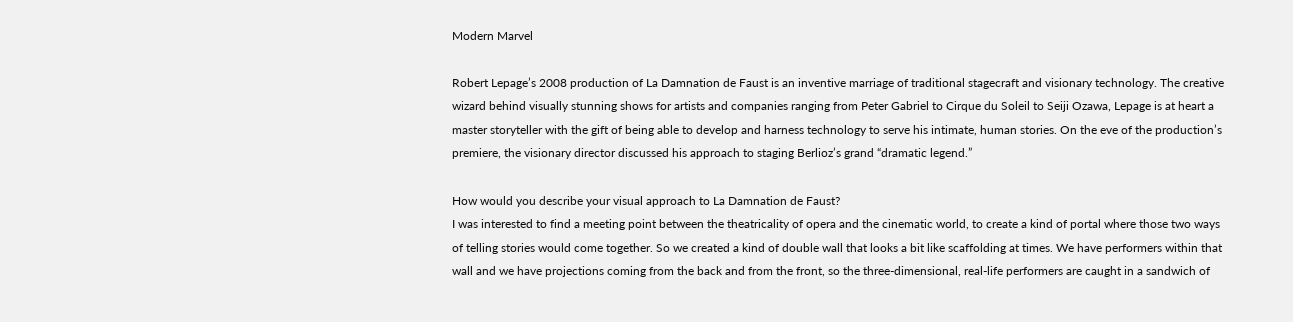Modern Marvel

Robert Lepage’s 2008 production of La Damnation de Faust is an inventive marriage of traditional stagecraft and visionary technology. The creative wizard behind visually stunning shows for artists and companies ranging from Peter Gabriel to Cirque du Soleil to Seiji Ozawa, Lepage is at heart a master storyteller with the gift of being able to develop and harness technology to serve his intimate, human stories. On the eve of the production’s premiere, the visionary director discussed his approach to staging Berlioz’s grand “dramatic legend.”

How would you describe your visual approach to La Damnation de Faust?
I was interested to find a meeting point between the theatricality of opera and the cinematic world, to create a kind of portal where those two ways of telling stories would come together. So we created a kind of double wall that looks a bit like scaffolding at times. We have performers within that wall and we have projections coming from the back and from the front, so the three-dimensional, real-life performers are caught in a sandwich of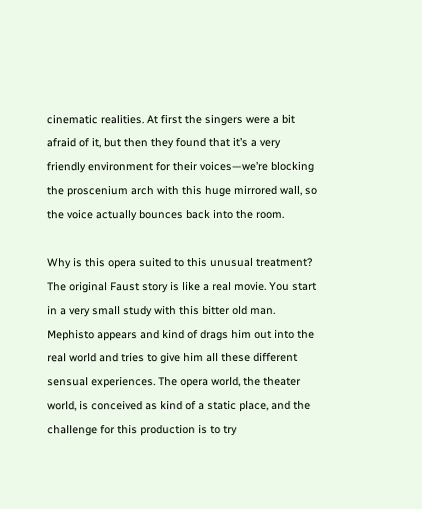cinematic realities. At first the singers were a bit afraid of it, but then they found that it’s a very friendly environment for their voices—we’re blocking the proscenium arch with this huge mirrored wall, so the voice actually bounces back into the room.

Why is this opera suited to this unusual treatment?
The original Faust story is like a real movie. You start in a very small study with this bitter old man. Mephisto appears and kind of drags him out into the real world and tries to give him all these different sensual experiences. The opera world, the theater world, is conceived as kind of a static place, and the challenge for this production is to try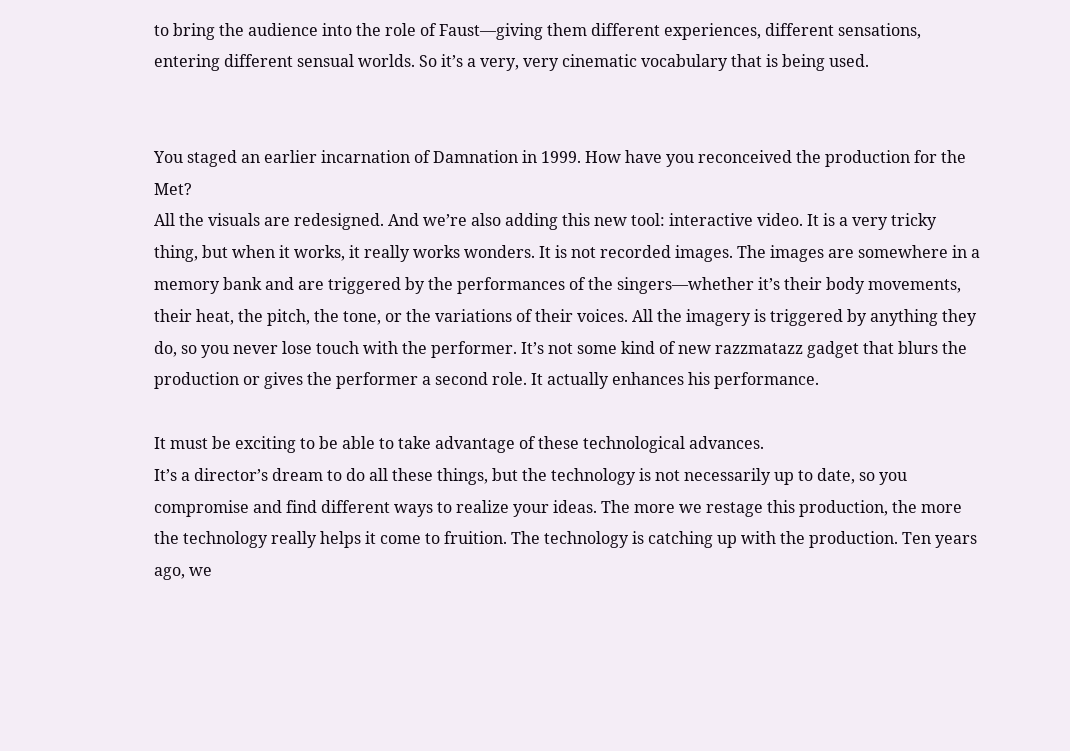to bring the audience into the role of Faust—giving them different experiences, different sensations, entering different sensual worlds. So it’s a very, very cinematic vocabulary that is being used.


You staged an earlier incarnation of Damnation in 1999. How have you reconceived the production for the Met?
All the visuals are redesigned. And we’re also adding this new tool: interactive video. It is a very tricky thing, but when it works, it really works wonders. It is not recorded images. The images are somewhere in a memory bank and are triggered by the performances of the singers—whether it’s their body movements, their heat, the pitch, the tone, or the variations of their voices. All the imagery is triggered by anything they do, so you never lose touch with the performer. It’s not some kind of new razzmatazz gadget that blurs the production or gives the performer a second role. It actually enhances his performance.

It must be exciting to be able to take advantage of these technological advances.
It’s a director’s dream to do all these things, but the technology is not necessarily up to date, so you compromise and find different ways to realize your ideas. The more we restage this production, the more the technology really helps it come to fruition. The technology is catching up with the production. Ten years ago, we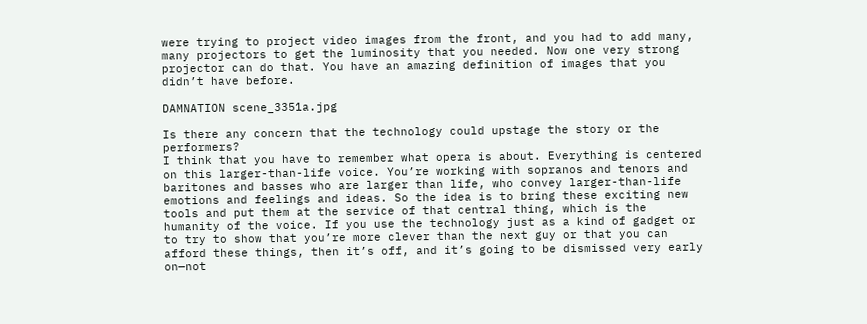were trying to project video images from the front, and you had to add many, many projectors to get the luminosity that you needed. Now one very strong projector can do that. You have an amazing definition of images that you didn’t have before.

DAMNATION scene_3351a.jpg

Is there any concern that the technology could upstage the story or the performers?
I think that you have to remember what opera is about. Everything is centered on this larger-than-life voice. You’re working with sopranos and tenors and baritones and basses who are larger than life, who convey larger-than-life emotions and feelings and ideas. So the idea is to bring these exciting new tools and put them at the service of that central thing, which is the humanity of the voice. If you use the technology just as a kind of gadget or to try to show that you’re more clever than the next guy or that you can afford these things, then it’s off, and it’s going to be dismissed very early on—not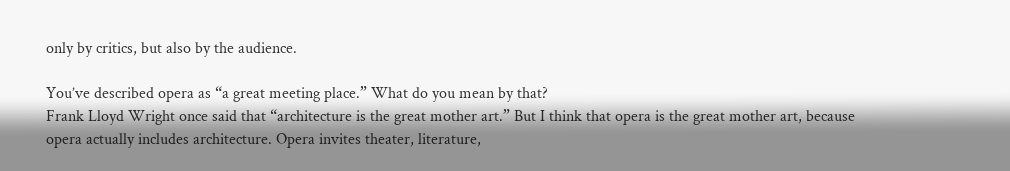only by critics, but also by the audience.

You’ve described opera as “a great meeting place.” What do you mean by that?
Frank Lloyd Wright once said that “architecture is the great mother art.” But I think that opera is the great mother art, because opera actually includes architecture. Opera invites theater, literature,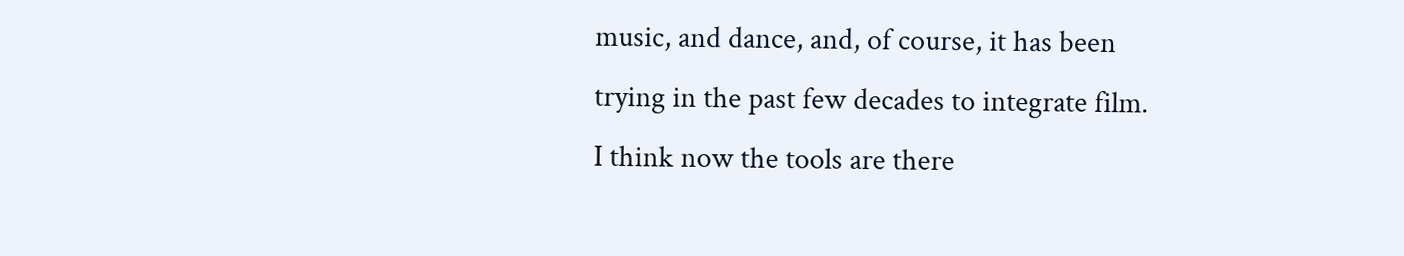music, and dance, and, of course, it has been trying in the past few decades to integrate film. I think now the tools are there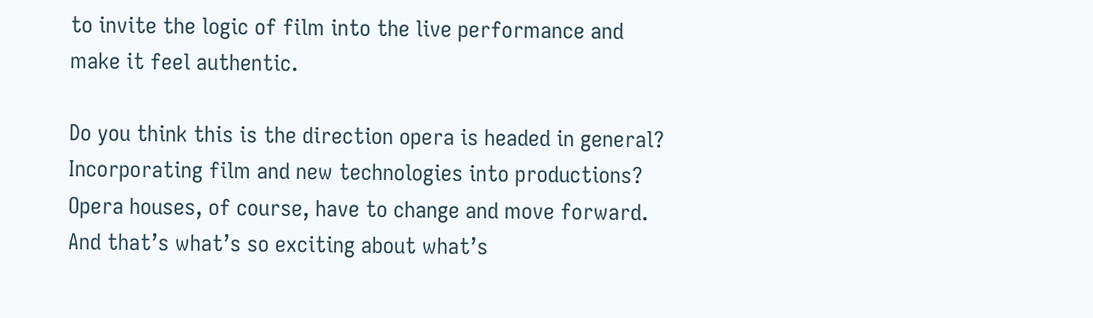to invite the logic of film into the live performance and make it feel authentic.

Do you think this is the direction opera is headed in general? Incorporating film and new technologies into productions?
Opera houses, of course, have to change and move forward. And that’s what’s so exciting about what’s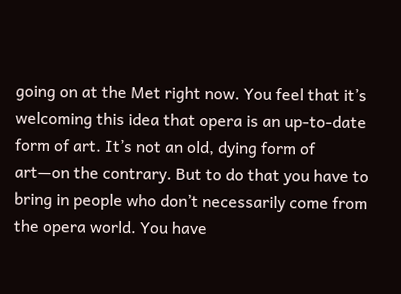going on at the Met right now. You feel that it’s welcoming this idea that opera is an up-to-date form of art. It’s not an old, dying form of art—on the contrary. But to do that you have to bring in people who don’t necessarily come from the opera world. You have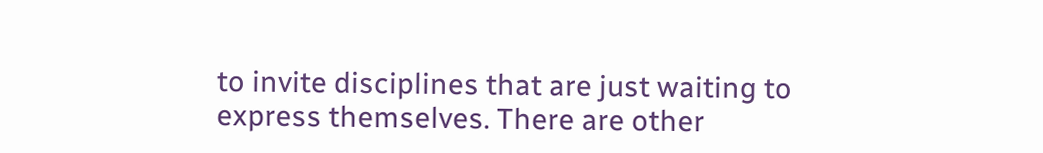to invite disciplines that are just waiting to express themselves. There are other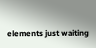elements just waiting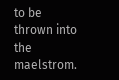to be thrown into the maelstrom.